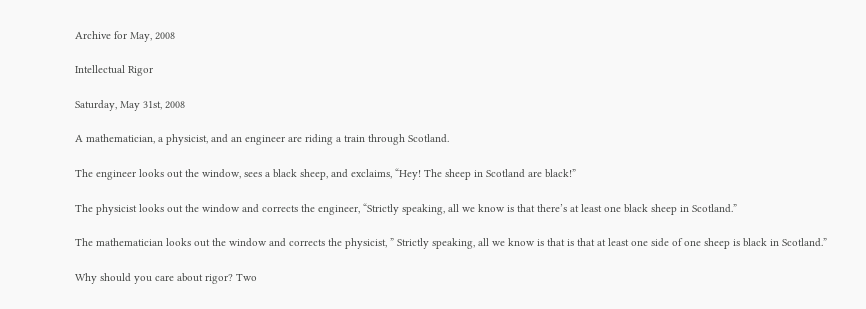Archive for May, 2008

Intellectual Rigor

Saturday, May 31st, 2008

A mathematician, a physicist, and an engineer are riding a train through Scotland.

The engineer looks out the window, sees a black sheep, and exclaims, “Hey! The sheep in Scotland are black!”

The physicist looks out the window and corrects the engineer, “Strictly speaking, all we know is that there’s at least one black sheep in Scotland.”

The mathematician looks out the window and corrects the physicist, ” Strictly speaking, all we know is that is that at least one side of one sheep is black in Scotland.”

Why should you care about rigor? Two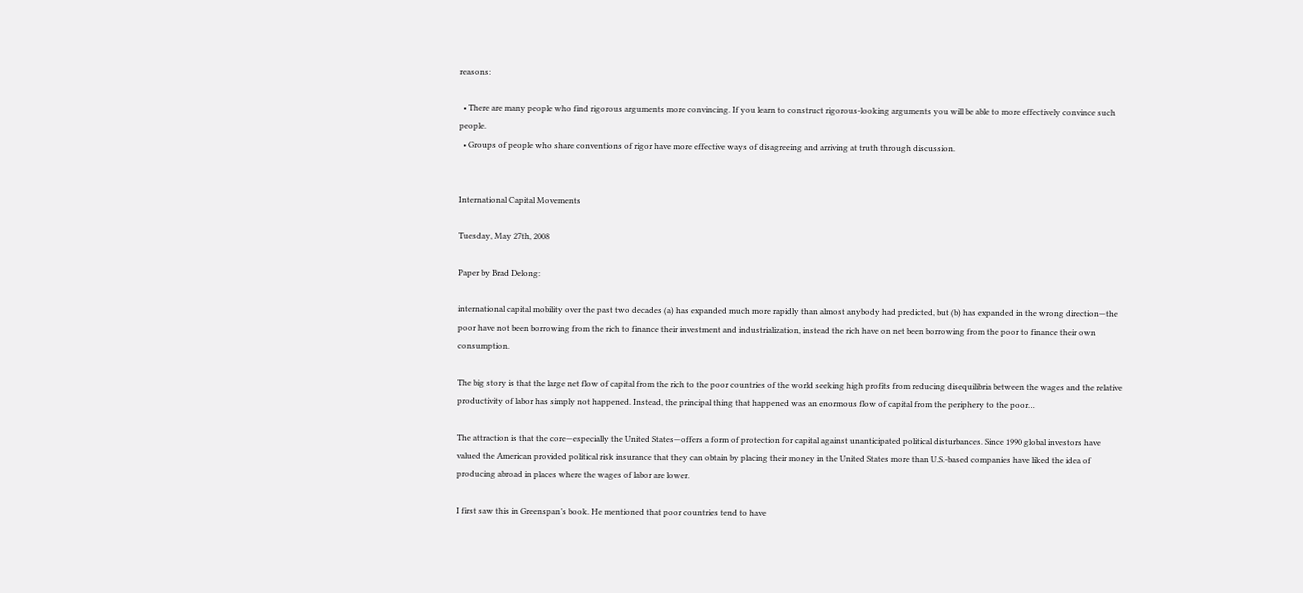reasons:

  • There are many people who find rigorous arguments more convincing. If you learn to construct rigorous-looking arguments you will be able to more effectively convince such people.
  • Groups of people who share conventions of rigor have more effective ways of disagreeing and arriving at truth through discussion.


International Capital Movements

Tuesday, May 27th, 2008

Paper by Brad Delong:

international capital mobility over the past two decades (a) has expanded much more rapidly than almost anybody had predicted, but (b) has expanded in the wrong direction—the poor have not been borrowing from the rich to finance their investment and industrialization, instead the rich have on net been borrowing from the poor to finance their own consumption.

The big story is that the large net flow of capital from the rich to the poor countries of the world seeking high profits from reducing disequilibria between the wages and the relative productivity of labor has simply not happened. Instead, the principal thing that happened was an enormous flow of capital from the periphery to the poor…

The attraction is that the core—especially the United States—offers a form of protection for capital against unanticipated political disturbances. Since 1990 global investors have valued the American provided political risk insurance that they can obtain by placing their money in the United States more than U.S.-based companies have liked the idea of producing abroad in places where the wages of labor are lower.

I first saw this in Greenspan’s book. He mentioned that poor countries tend to have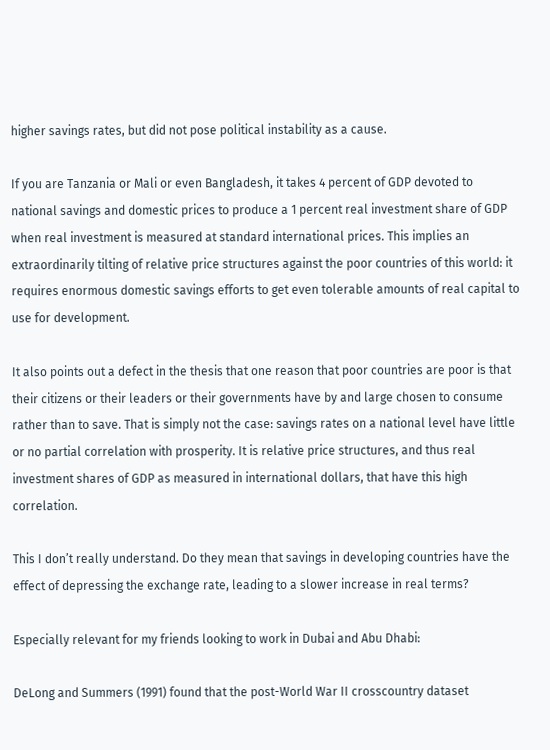higher savings rates, but did not pose political instability as a cause.

If you are Tanzania or Mali or even Bangladesh, it takes 4 percent of GDP devoted to national savings and domestic prices to produce a 1 percent real investment share of GDP when real investment is measured at standard international prices. This implies an extraordinarily tilting of relative price structures against the poor countries of this world: it requires enormous domestic savings efforts to get even tolerable amounts of real capital to use for development.

It also points out a defect in the thesis that one reason that poor countries are poor is that their citizens or their leaders or their governments have by and large chosen to consume rather than to save. That is simply not the case: savings rates on a national level have little or no partial correlation with prosperity. It is relative price structures, and thus real investment shares of GDP as measured in international dollars, that have this high correlation.

This I don’t really understand. Do they mean that savings in developing countries have the effect of depressing the exchange rate, leading to a slower increase in real terms?

Especially relevant for my friends looking to work in Dubai and Abu Dhabi:

DeLong and Summers (1991) found that the post-World War II crosscountry dataset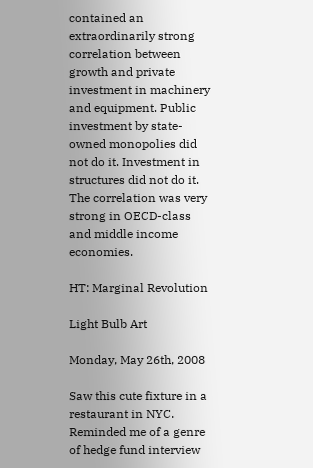contained an extraordinarily strong correlation between growth and private investment in machinery and equipment. Public investment by state-owned monopolies did not do it. Investment in structures did not do it. The correlation was very strong in OECD-class and middle income economies.

HT: Marginal Revolution

Light Bulb Art

Monday, May 26th, 2008

Saw this cute fixture in a restaurant in NYC. Reminded me of a genre of hedge fund interview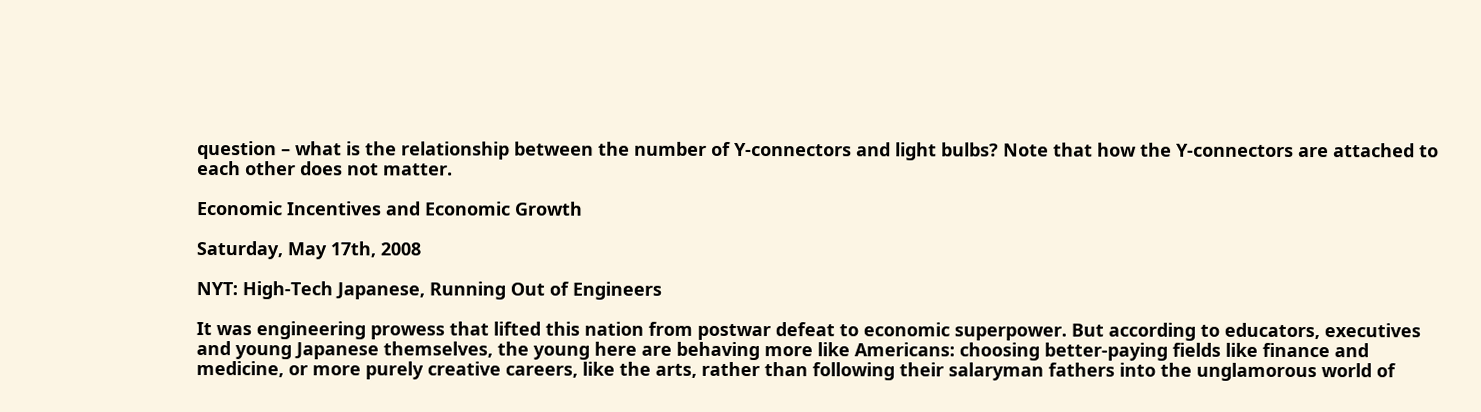question – what is the relationship between the number of Y-connectors and light bulbs? Note that how the Y-connectors are attached to each other does not matter.

Economic Incentives and Economic Growth

Saturday, May 17th, 2008

NYT: High-Tech Japanese, Running Out of Engineers

It was engineering prowess that lifted this nation from postwar defeat to economic superpower. But according to educators, executives and young Japanese themselves, the young here are behaving more like Americans: choosing better-paying fields like finance and medicine, or more purely creative careers, like the arts, rather than following their salaryman fathers into the unglamorous world of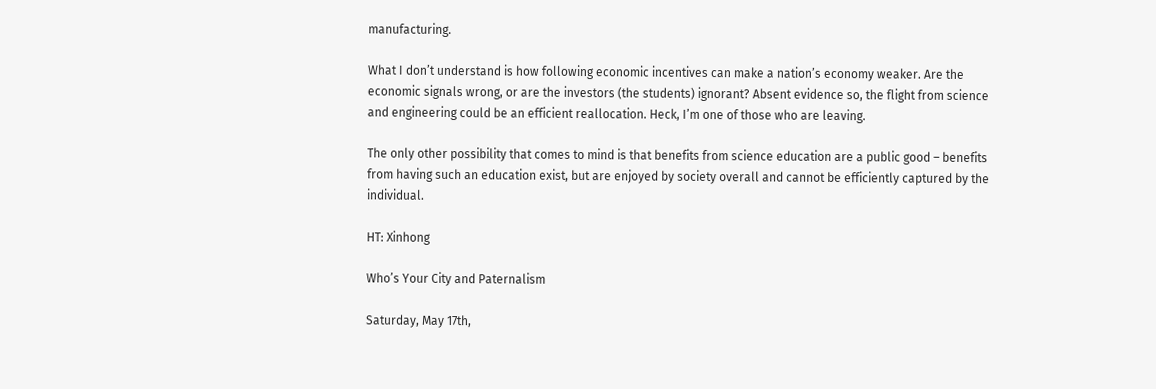manufacturing.

What I don’t understand is how following economic incentives can make a nation’s economy weaker. Are the economic signals wrong, or are the investors (the students) ignorant? Absent evidence so, the flight from science and engineering could be an efficient reallocation. Heck, I’m one of those who are leaving.

The only other possibility that comes to mind is that benefits from science education are a public good – benefits from having such an education exist, but are enjoyed by society overall and cannot be efficiently captured by the individual.

HT: Xinhong

Who’s Your City and Paternalism

Saturday, May 17th,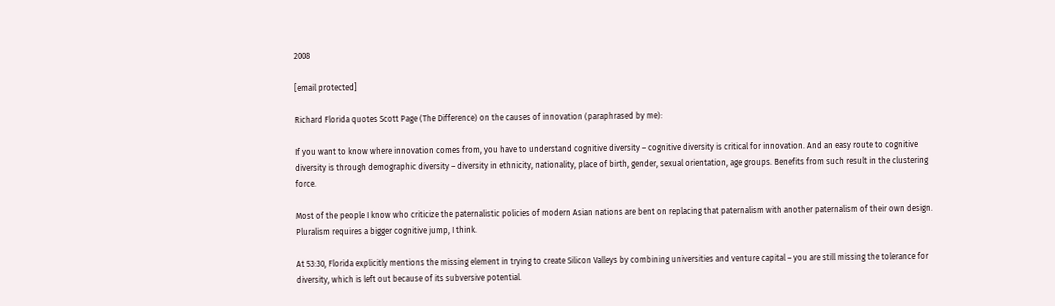2008

[email protected]

Richard Florida quotes Scott Page (The Difference) on the causes of innovation (paraphrased by me):

If you want to know where innovation comes from, you have to understand cognitive diversity – cognitive diversity is critical for innovation. And an easy route to cognitive diversity is through demographic diversity – diversity in ethnicity, nationality, place of birth, gender, sexual orientation, age groups. Benefits from such result in the clustering force.

Most of the people I know who criticize the paternalistic policies of modern Asian nations are bent on replacing that paternalism with another paternalism of their own design. Pluralism requires a bigger cognitive jump, I think.

At 53:30, Florida explicitly mentions the missing element in trying to create Silicon Valleys by combining universities and venture capital – you are still missing the tolerance for diversity, which is left out because of its subversive potential.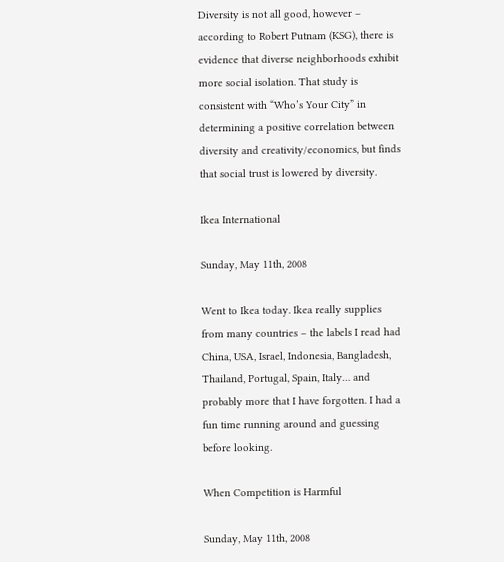Diversity is not all good, however – according to Robert Putnam (KSG), there is evidence that diverse neighborhoods exhibit more social isolation. That study is consistent with “Who’s Your City” in determining a positive correlation between diversity and creativity/economics, but finds that social trust is lowered by diversity.

Ikea International

Sunday, May 11th, 2008

Went to Ikea today. Ikea really supplies from many countries – the labels I read had China, USA, Israel, Indonesia, Bangladesh, Thailand, Portugal, Spain, Italy… and probably more that I have forgotten. I had a fun time running around and guessing before looking.

When Competition is Harmful

Sunday, May 11th, 2008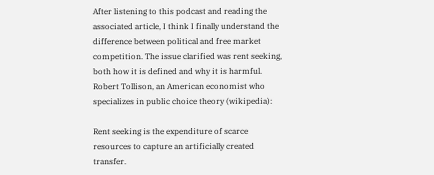After listening to this podcast and reading the associated article, I think I finally understand the difference between political and free market competition. The issue clarified was rent seeking, both how it is defined and why it is harmful. Robert Tollison, an American economist who specializes in public choice theory (wikipedia):

Rent seeking is the expenditure of scarce resources to capture an artificially created transfer.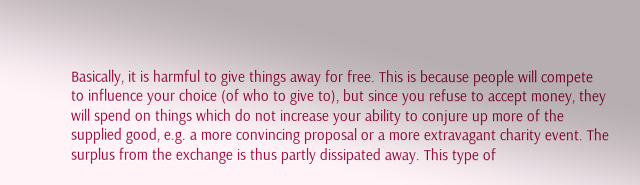Basically, it is harmful to give things away for free. This is because people will compete to influence your choice (of who to give to), but since you refuse to accept money, they will spend on things which do not increase your ability to conjure up more of the supplied good, e.g. a more convincing proposal or a more extravagant charity event. The surplus from the exchange is thus partly dissipated away. This type of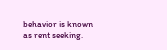behavior is known as rent seeking.